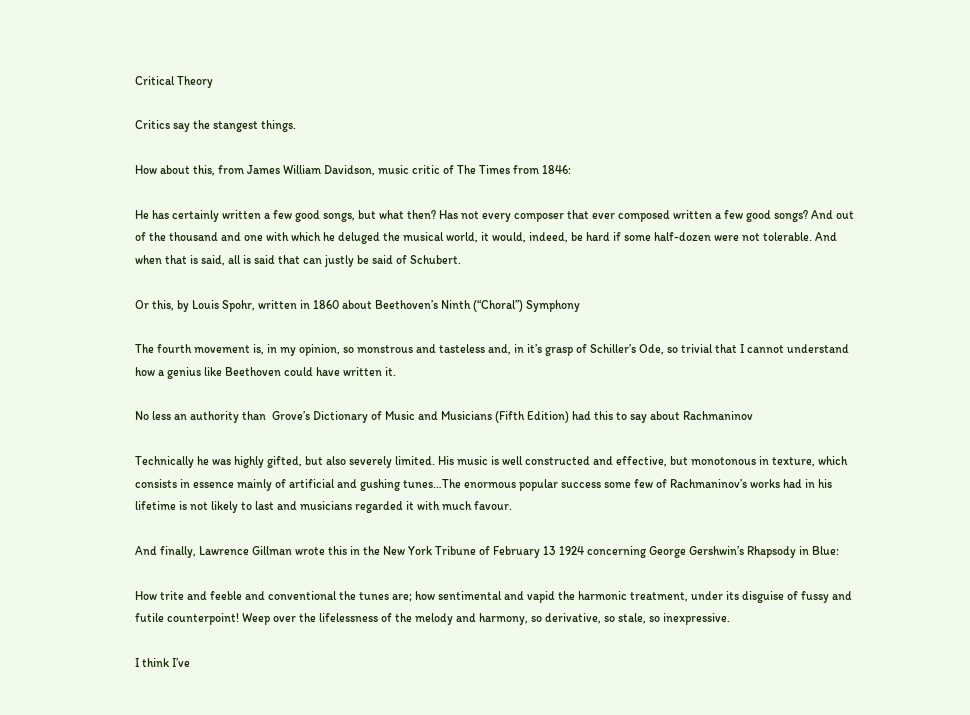Critical Theory

Critics say the stangest things.

How about this, from James William Davidson, music critic of The Times from 1846:

He has certainly written a few good songs, but what then? Has not every composer that ever composed written a few good songs? And out of the thousand and one with which he deluged the musical world, it would, indeed, be hard if some half-dozen were not tolerable. And when that is said, all is said that can justly be said of Schubert.

Or this, by Louis Spohr, written in 1860 about Beethoven’s Ninth (“Choral”) Symphony

The fourth movement is, in my opinion, so monstrous and tasteless and, in it’s grasp of Schiller’s Ode, so trivial that I cannot understand how a genius like Beethoven could have written it.

No less an authority than  Grove’s Dictionary of Music and Musicians (Fifth Edition) had this to say about Rachmaninov

Technically he was highly gifted, but also severely limited. His music is well constructed and effective, but monotonous in texture, which consists in essence mainly of artificial and gushing tunes…The enormous popular success some few of Rachmaninov’s works had in his lifetime is not likely to last and musicians regarded it with much favour.

And finally, Lawrence Gillman wrote this in the New York Tribune of February 13 1924 concerning George Gershwin’s Rhapsody in Blue:

How trite and feeble and conventional the tunes are; how sentimental and vapid the harmonic treatment, under its disguise of fussy and futile counterpoint! Weep over the lifelessness of the melody and harmony, so derivative, so stale, so inexpressive.

I think I’ve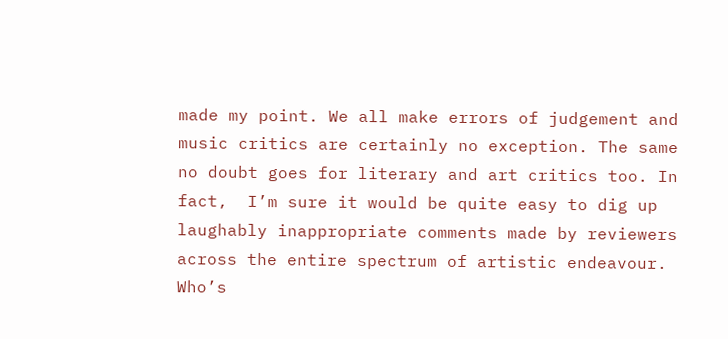made my point. We all make errors of judgement and music critics are certainly no exception. The same no doubt goes for literary and art critics too. In fact,  I’m sure it would be quite easy to dig up laughably inappropriate comments made by reviewers across the entire spectrum of artistic endeavour. Who’s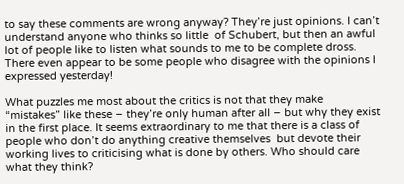to say these comments are wrong anyway? They’re just opinions. I can’t understand anyone who thinks so little  of Schubert, but then an awful lot of people like to listen what sounds to me to be complete dross. There even appear to be some people who disagree with the opinions I expressed yesterday!

What puzzles me most about the critics is not that they make “mistakes” like these – they’re only human after all – but why they exist in the first place. It seems extraordinary to me that there is a class of people who don’t do anything creative themselves  but devote their working lives to criticising what is done by others. Who should care what they think?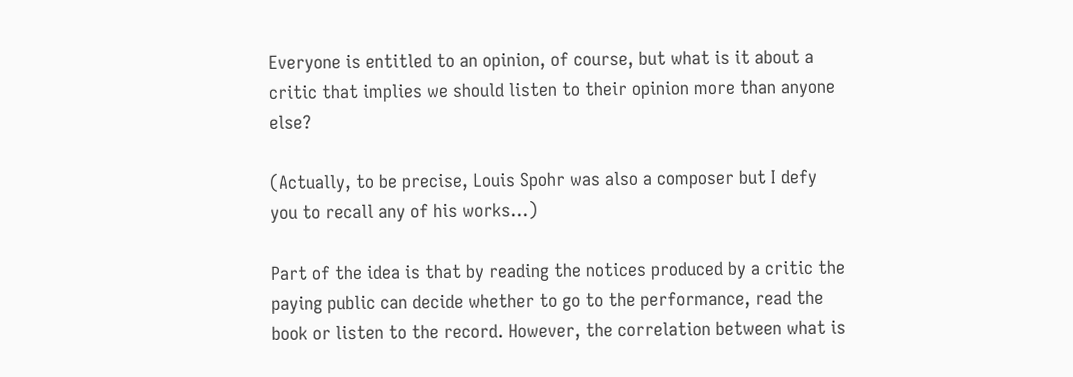Everyone is entitled to an opinion, of course, but what is it about a critic that implies we should listen to their opinion more than anyone else?

(Actually, to be precise, Louis Spohr was also a composer but I defy you to recall any of his works…)

Part of the idea is that by reading the notices produced by a critic the paying public can decide whether to go to the performance, read the book or listen to the record. However, the correlation between what is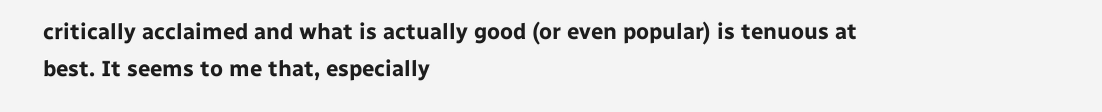critically acclaimed and what is actually good (or even popular) is tenuous at best. It seems to me that, especially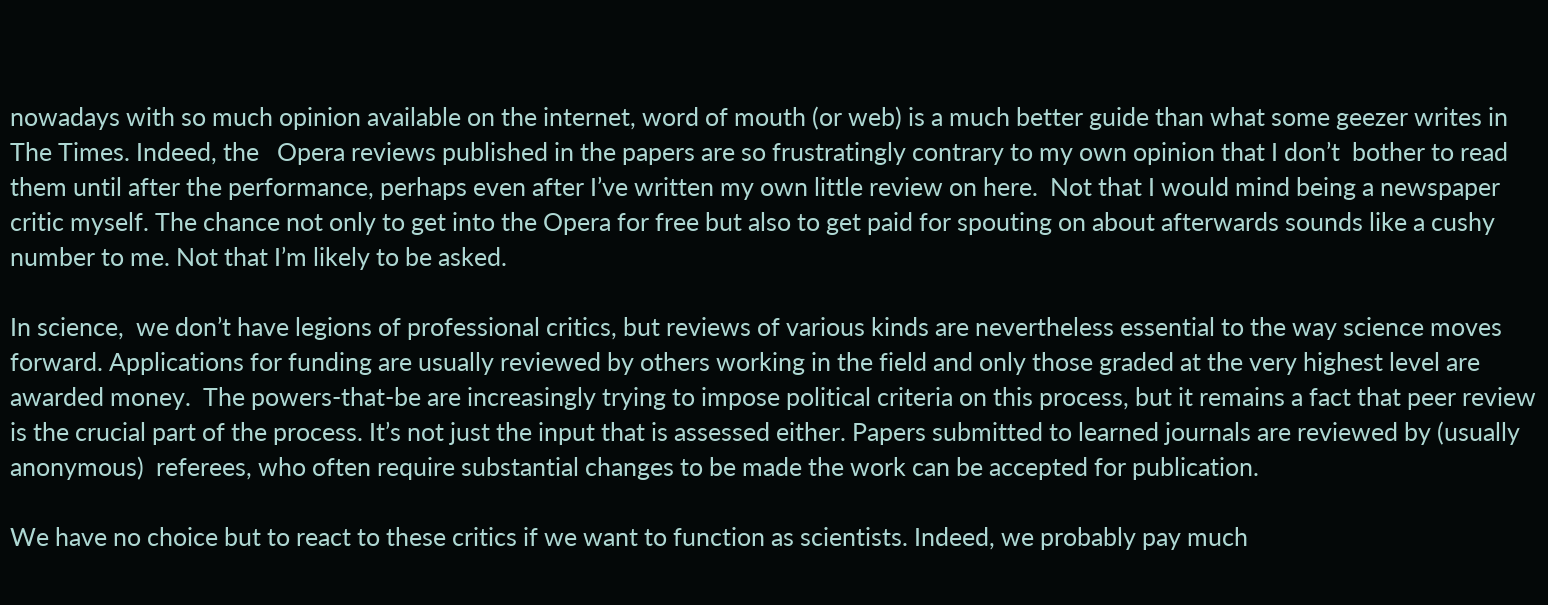nowadays with so much opinion available on the internet, word of mouth (or web) is a much better guide than what some geezer writes in The Times. Indeed, the   Opera reviews published in the papers are so frustratingly contrary to my own opinion that I don’t  bother to read them until after the performance, perhaps even after I’ve written my own little review on here.  Not that I would mind being a newspaper critic myself. The chance not only to get into the Opera for free but also to get paid for spouting on about afterwards sounds like a cushy number to me. Not that I’m likely to be asked.

In science,  we don’t have legions of professional critics, but reviews of various kinds are nevertheless essential to the way science moves forward. Applications for funding are usually reviewed by others working in the field and only those graded at the very highest level are awarded money.  The powers-that-be are increasingly trying to impose political criteria on this process, but it remains a fact that peer review is the crucial part of the process. It’s not just the input that is assessed either. Papers submitted to learned journals are reviewed by (usually anonymous)  referees, who often require substantial changes to be made the work can be accepted for publication.

We have no choice but to react to these critics if we want to function as scientists. Indeed, we probably pay much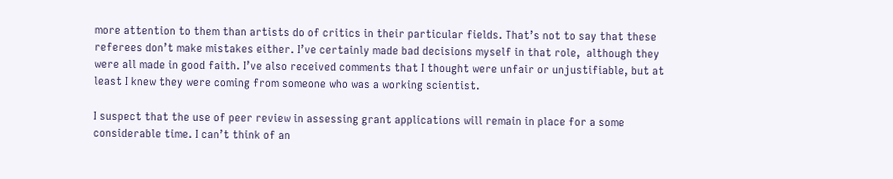more attention to them than artists do of critics in their particular fields. That’s not to say that these referees don’t make mistakes either. I’ve certainly made bad decisions myself in that role,  although they were all made in good faith. I’ve also received comments that I thought were unfair or unjustifiable, but at least I knew they were coming from someone who was a working scientist.

I suspect that the use of peer review in assessing grant applications will remain in place for a some considerable time. I can’t think of an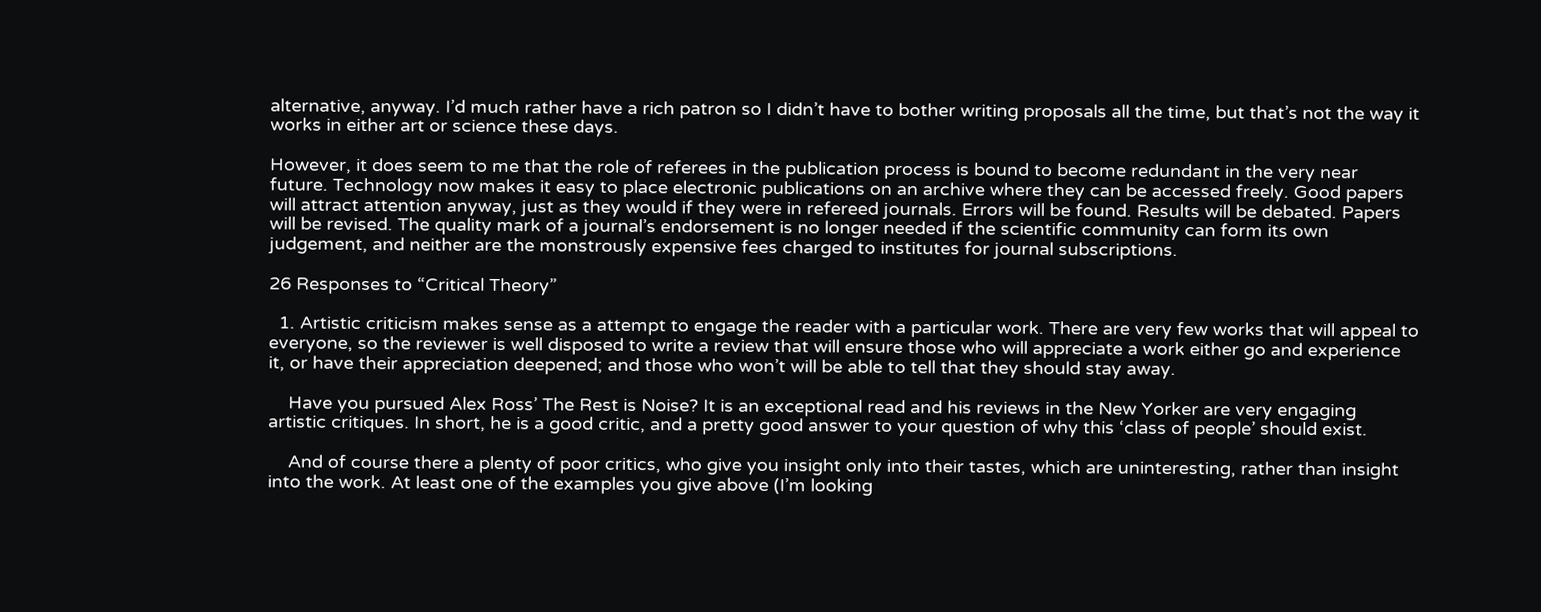alternative, anyway. I’d much rather have a rich patron so I didn’t have to bother writing proposals all the time, but that’s not the way it works in either art or science these days.

However, it does seem to me that the role of referees in the publication process is bound to become redundant in the very near future. Technology now makes it easy to place electronic publications on an archive where they can be accessed freely. Good papers will attract attention anyway, just as they would if they were in refereed journals. Errors will be found. Results will be debated. Papers will be revised. The quality mark of a journal’s endorsement is no longer needed if the scientific community can form its own judgement, and neither are the monstrously expensive fees charged to institutes for journal subscriptions.

26 Responses to “Critical Theory”

  1. Artistic criticism makes sense as a attempt to engage the reader with a particular work. There are very few works that will appeal to everyone, so the reviewer is well disposed to write a review that will ensure those who will appreciate a work either go and experience it, or have their appreciation deepened; and those who won’t will be able to tell that they should stay away.

    Have you pursued Alex Ross’ The Rest is Noise? It is an exceptional read and his reviews in the New Yorker are very engaging artistic critiques. In short, he is a good critic, and a pretty good answer to your question of why this ‘class of people’ should exist.

    And of course there a plenty of poor critics, who give you insight only into their tastes, which are uninteresting, rather than insight into the work. At least one of the examples you give above (I’m looking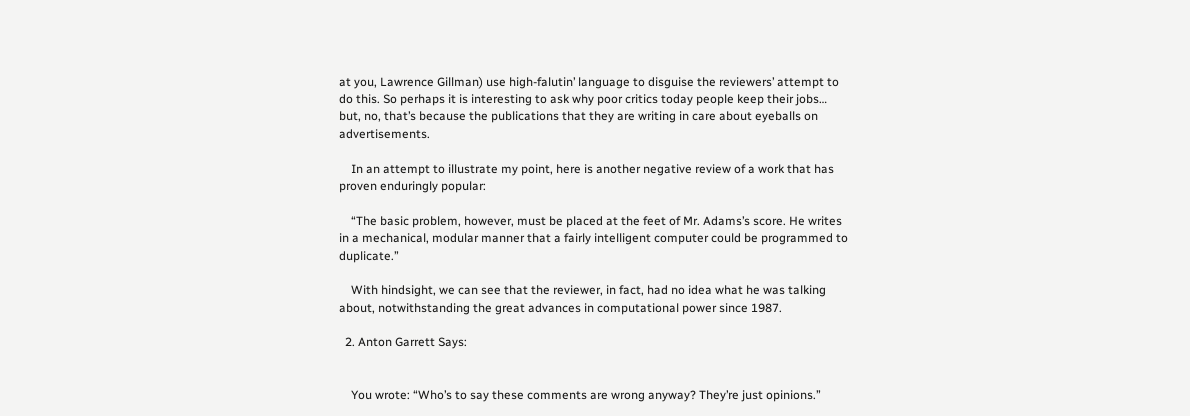at you, Lawrence Gillman) use high-falutin’ language to disguise the reviewers’ attempt to do this. So perhaps it is interesting to ask why poor critics today people keep their jobs… but, no, that’s because the publications that they are writing in care about eyeballs on advertisements.

    In an attempt to illustrate my point, here is another negative review of a work that has proven enduringly popular:

    “The basic problem, however, must be placed at the feet of Mr. Adams’s score. He writes in a mechanical, modular manner that a fairly intelligent computer could be programmed to duplicate.”

    With hindsight, we can see that the reviewer, in fact, had no idea what he was talking about, notwithstanding the great advances in computational power since 1987.

  2. Anton Garrett Says:


    You wrote: “Who’s to say these comments are wrong anyway? They’re just opinions.”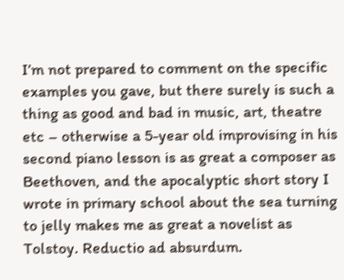I’m not prepared to comment on the specific examples you gave, but there surely is such a thing as good and bad in music, art, theatre etc – otherwise a 5-year old improvising in his second piano lesson is as great a composer as Beethoven, and the apocalyptic short story I wrote in primary school about the sea turning to jelly makes me as great a novelist as Tolstoy. Reductio ad absurdum.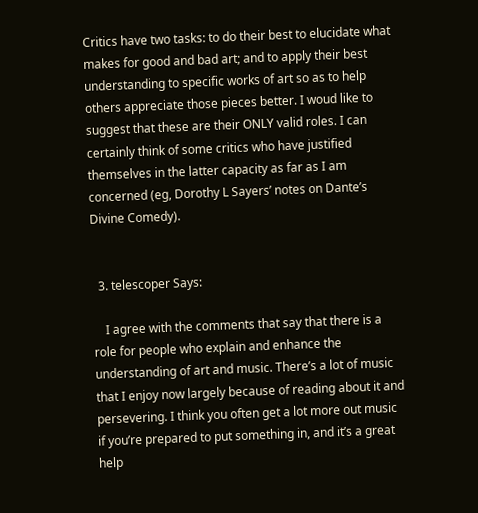Critics have two tasks: to do their best to elucidate what makes for good and bad art; and to apply their best understanding to specific works of art so as to help others appreciate those pieces better. I woud like to suggest that these are their ONLY valid roles. I can certainly think of some critics who have justified themselves in the latter capacity as far as I am concerned (eg, Dorothy L Sayers’ notes on Dante’s Divine Comedy).


  3. telescoper Says:

    I agree with the comments that say that there is a role for people who explain and enhance the understanding of art and music. There’s a lot of music that I enjoy now largely because of reading about it and persevering. I think you often get a lot more out music if you’re prepared to put something in, and it’s a great help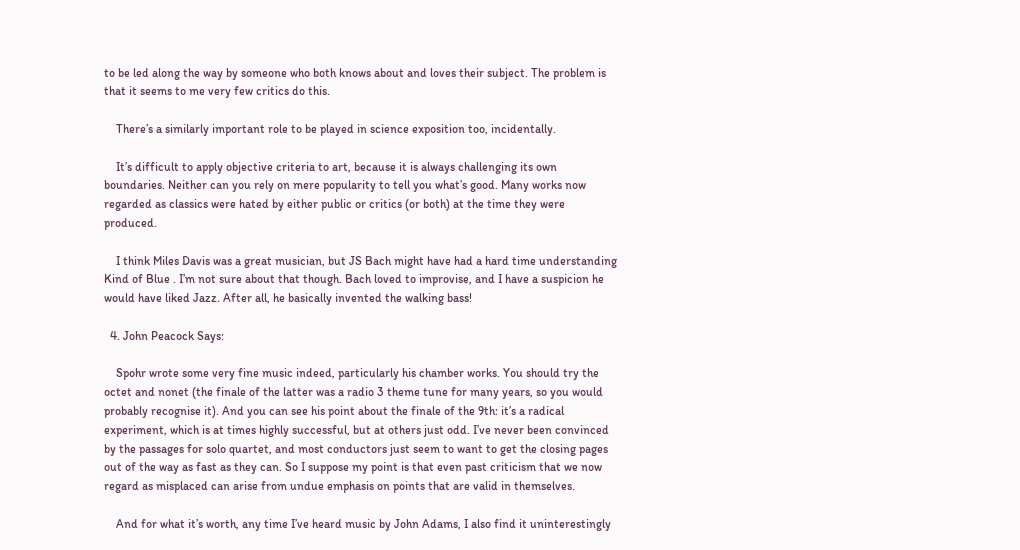to be led along the way by someone who both knows about and loves their subject. The problem is that it seems to me very few critics do this.

    There’s a similarly important role to be played in science exposition too, incidentally.

    It’s difficult to apply objective criteria to art, because it is always challenging its own boundaries. Neither can you rely on mere popularity to tell you what’s good. Many works now regarded as classics were hated by either public or critics (or both) at the time they were produced.

    I think Miles Davis was a great musician, but JS Bach might have had a hard time understanding Kind of Blue . I’m not sure about that though. Bach loved to improvise, and I have a suspicion he would have liked Jazz. After all, he basically invented the walking bass!

  4. John Peacock Says:

    Spohr wrote some very fine music indeed, particularly his chamber works. You should try the octet and nonet (the finale of the latter was a radio 3 theme tune for many years, so you would probably recognise it). And you can see his point about the finale of the 9th: it’s a radical experiment, which is at times highly successful, but at others just odd. I’ve never been convinced by the passages for solo quartet, and most conductors just seem to want to get the closing pages out of the way as fast as they can. So I suppose my point is that even past criticism that we now regard as misplaced can arise from undue emphasis on points that are valid in themselves.

    And for what it’s worth, any time I’ve heard music by John Adams, I also find it uninterestingly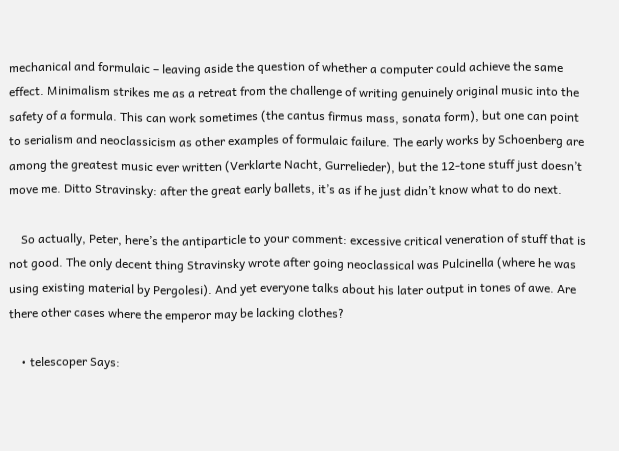mechanical and formulaic – leaving aside the question of whether a computer could achieve the same effect. Minimalism strikes me as a retreat from the challenge of writing genuinely original music into the safety of a formula. This can work sometimes (the cantus firmus mass, sonata form), but one can point to serialism and neoclassicism as other examples of formulaic failure. The early works by Schoenberg are among the greatest music ever written (Verklarte Nacht, Gurrelieder), but the 12-tone stuff just doesn’t move me. Ditto Stravinsky: after the great early ballets, it’s as if he just didn’t know what to do next.

    So actually, Peter, here’s the antiparticle to your comment: excessive critical veneration of stuff that is not good. The only decent thing Stravinsky wrote after going neoclassical was Pulcinella (where he was using existing material by Pergolesi). And yet everyone talks about his later output in tones of awe. Are there other cases where the emperor may be lacking clothes?

    • telescoper Says: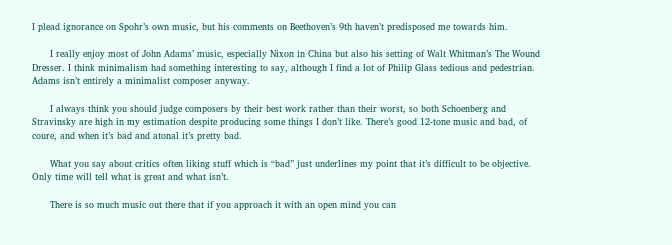I plead ignorance on Spohr’s own music, but his comments on Beethoven’s 9th haven’t predisposed me towards him.

      I really enjoy most of John Adams’ music, especially Nixon in China but also his setting of Walt Whitman’s The Wound Dresser. I think minimalism had something interesting to say, although I find a lot of Philip Glass tedious and pedestrian. Adams isn’t entirely a minimalist composer anyway.

      I always think you should judge composers by their best work rather than their worst, so both Schoenberg and Stravinsky are high in my estimation despite producing some things I don’t like. There’s good 12-tone music and bad, of coure, and when it’s bad and atonal it’s pretty bad.

      What you say about critics often liking stuff which is “bad” just underlines my point that it’s difficult to be objective. Only time will tell what is great and what isn’t.

      There is so much music out there that if you approach it with an open mind you can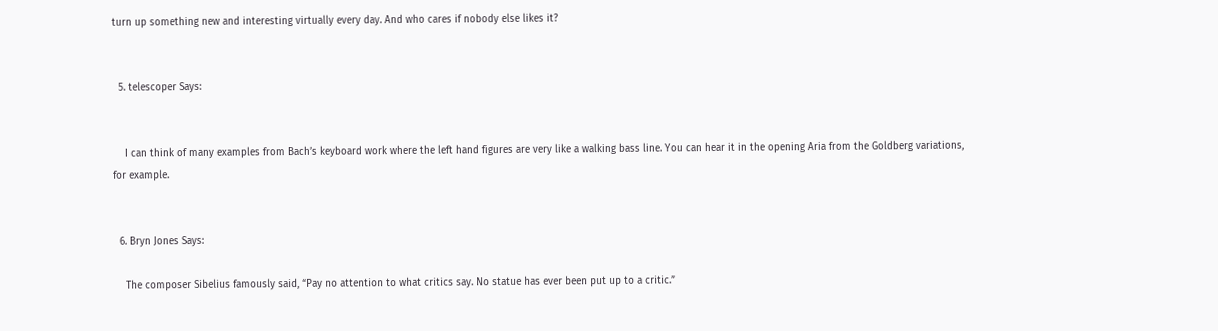turn up something new and interesting virtually every day. And who cares if nobody else likes it?


  5. telescoper Says:


    I can think of many examples from Bach’s keyboard work where the left hand figures are very like a walking bass line. You can hear it in the opening Aria from the Goldberg variations, for example.


  6. Bryn Jones Says:

    The composer Sibelius famously said, “Pay no attention to what critics say. No statue has ever been put up to a critic.”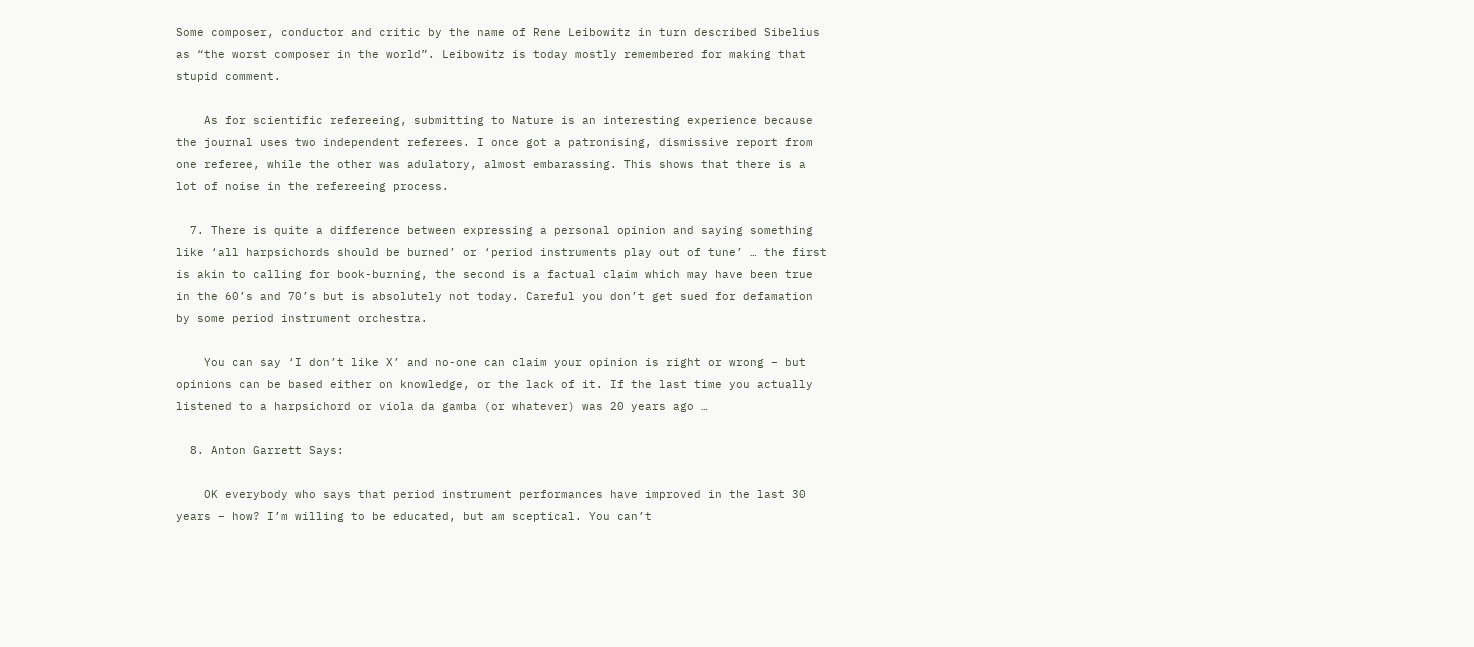Some composer, conductor and critic by the name of Rene Leibowitz in turn described Sibelius as “the worst composer in the world”. Leibowitz is today mostly remembered for making that stupid comment.

    As for scientific refereeing, submitting to Nature is an interesting experience because the journal uses two independent referees. I once got a patronising, dismissive report from one referee, while the other was adulatory, almost embarassing. This shows that there is a lot of noise in the refereeing process.

  7. There is quite a difference between expressing a personal opinion and saying something like ‘all harpsichords should be burned’ or ‘period instruments play out of tune’ … the first is akin to calling for book-burning, the second is a factual claim which may have been true in the 60’s and 70’s but is absolutely not today. Careful you don’t get sued for defamation by some period instrument orchestra.

    You can say ‘I don’t like X’ and no-one can claim your opinion is right or wrong – but opinions can be based either on knowledge, or the lack of it. If the last time you actually listened to a harpsichord or viola da gamba (or whatever) was 20 years ago …

  8. Anton Garrett Says:

    OK everybody who says that period instrument performances have improved in the last 30 years – how? I’m willing to be educated, but am sceptical. You can’t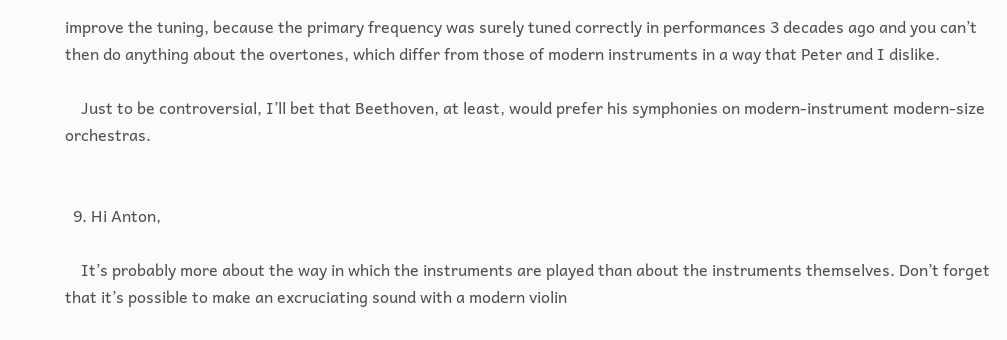improve the tuning, because the primary frequency was surely tuned correctly in performances 3 decades ago and you can’t then do anything about the overtones, which differ from those of modern instruments in a way that Peter and I dislike.

    Just to be controversial, I’ll bet that Beethoven, at least, would prefer his symphonies on modern-instrument modern-size orchestras.


  9. Hi Anton,

    It’s probably more about the way in which the instruments are played than about the instruments themselves. Don’t forget that it’s possible to make an excruciating sound with a modern violin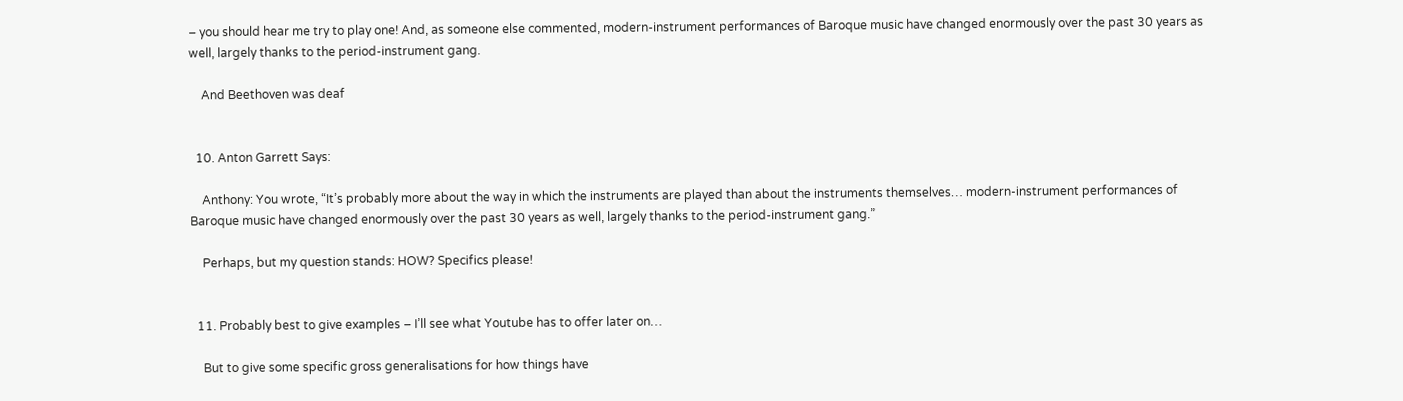– you should hear me try to play one! And, as someone else commented, modern-instrument performances of Baroque music have changed enormously over the past 30 years as well, largely thanks to the period-instrument gang.

    And Beethoven was deaf


  10. Anton Garrett Says:

    Anthony: You wrote, “It’s probably more about the way in which the instruments are played than about the instruments themselves… modern-instrument performances of Baroque music have changed enormously over the past 30 years as well, largely thanks to the period-instrument gang.”

    Perhaps, but my question stands: HOW? Specifics please!


  11. Probably best to give examples – I’ll see what Youtube has to offer later on…

    But to give some specific gross generalisations for how things have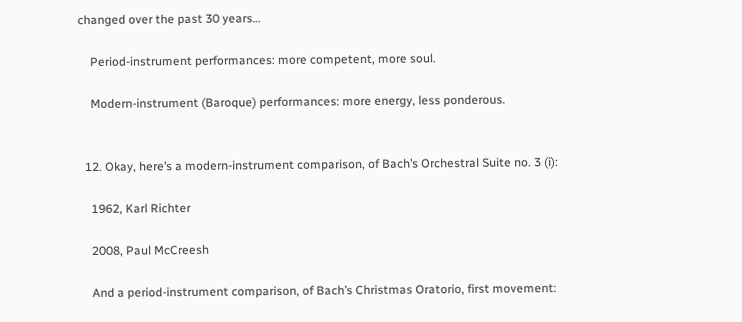changed over the past 30 years…

    Period-instrument performances: more competent, more soul.

    Modern-instrument (Baroque) performances: more energy, less ponderous.


  12. Okay, here’s a modern-instrument comparison, of Bach’s Orchestral Suite no. 3 (i):

    1962, Karl Richter

    2008, Paul McCreesh

    And a period-instrument comparison, of Bach’s Christmas Oratorio, first movement: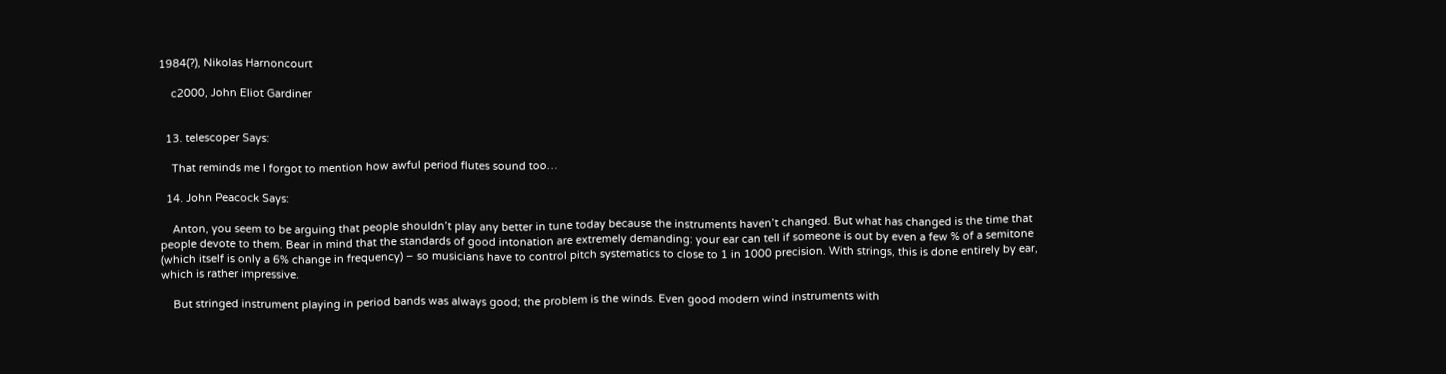1984(?), Nikolas Harnoncourt

    c2000, John Eliot Gardiner


  13. telescoper Says:

    That reminds me I forgot to mention how awful period flutes sound too…

  14. John Peacock Says:

    Anton, you seem to be arguing that people shouldn’t play any better in tune today because the instruments haven’t changed. But what has changed is the time that people devote to them. Bear in mind that the standards of good intonation are extremely demanding: your ear can tell if someone is out by even a few % of a semitone (which itself is only a 6% change in frequency) – so musicians have to control pitch systematics to close to 1 in 1000 precision. With strings, this is done entirely by ear, which is rather impressive.

    But stringed instrument playing in period bands was always good; the problem is the winds. Even good modern wind instruments with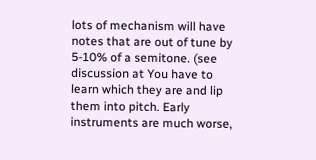lots of mechanism will have notes that are out of tune by 5-10% of a semitone. (see discussion at You have to learn which they are and lip them into pitch. Early instruments are much worse,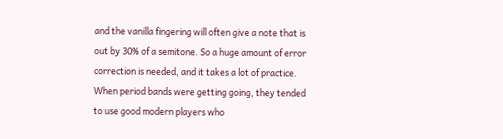and the vanilla fingering will often give a note that is out by 30% of a semitone. So a huge amount of error correction is needed, and it takes a lot of practice. When period bands were getting going, they tended to use good modern players who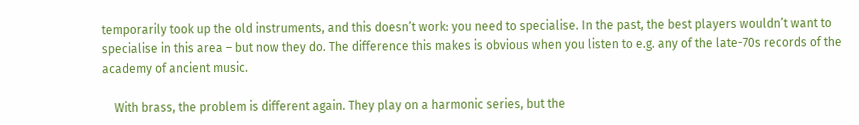temporarily took up the old instruments, and this doesn’t work: you need to specialise. In the past, the best players wouldn’t want to specialise in this area – but now they do. The difference this makes is obvious when you listen to e.g. any of the late-70s records of the academy of ancient music.

    With brass, the problem is different again. They play on a harmonic series, but the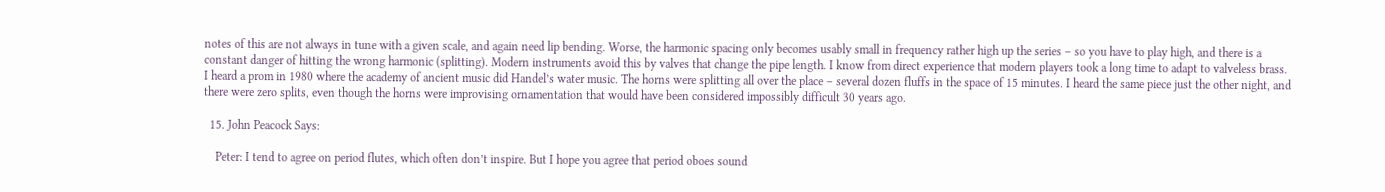notes of this are not always in tune with a given scale, and again need lip bending. Worse, the harmonic spacing only becomes usably small in frequency rather high up the series – so you have to play high, and there is a constant danger of hitting the wrong harmonic (splitting). Modern instruments avoid this by valves that change the pipe length. I know from direct experience that modern players took a long time to adapt to valveless brass. I heard a prom in 1980 where the academy of ancient music did Handel’s water music. The horns were splitting all over the place – several dozen fluffs in the space of 15 minutes. I heard the same piece just the other night, and there were zero splits, even though the horns were improvising ornamentation that would have been considered impossibly difficult 30 years ago.

  15. John Peacock Says:

    Peter: I tend to agree on period flutes, which often don’t inspire. But I hope you agree that period oboes sound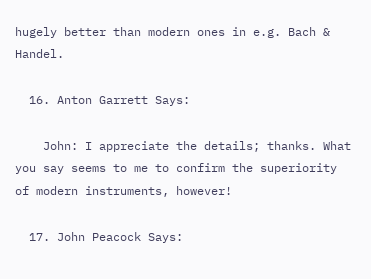hugely better than modern ones in e.g. Bach & Handel.

  16. Anton Garrett Says:

    John: I appreciate the details; thanks. What you say seems to me to confirm the superiority of modern instruments, however!

  17. John Peacock Says: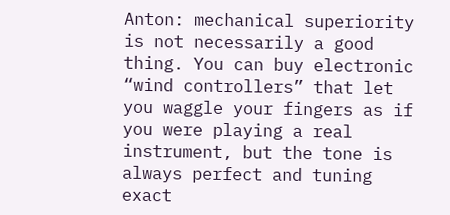Anton: mechanical superiority is not necessarily a good thing. You can buy electronic “wind controllers” that let you waggle your fingers as if you were playing a real instrument, but the tone is always perfect and tuning exact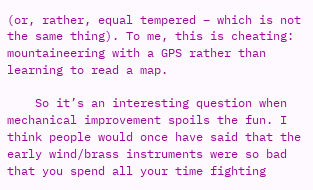(or, rather, equal tempered – which is not the same thing). To me, this is cheating: mountaineering with a GPS rather than learning to read a map.

    So it’s an interesting question when mechanical improvement spoils the fun. I think people would once have said that the early wind/brass instruments were so bad that you spend all your time fighting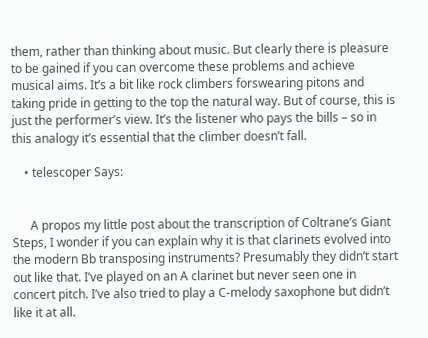them, rather than thinking about music. But clearly there is pleasure to be gained if you can overcome these problems and achieve musical aims. It’s a bit like rock climbers forswearing pitons and taking pride in getting to the top the natural way. But of course, this is just the performer’s view. It’s the listener who pays the bills – so in this analogy it’s essential that the climber doesn’t fall.

    • telescoper Says:


      A propos my little post about the transcription of Coltrane’s Giant Steps, I wonder if you can explain why it is that clarinets evolved into the modern Bb transposing instruments? Presumably they didn’t start out like that. I’ve played on an A clarinet but never seen one in concert pitch. I’ve also tried to play a C-melody saxophone but didn’t like it at all.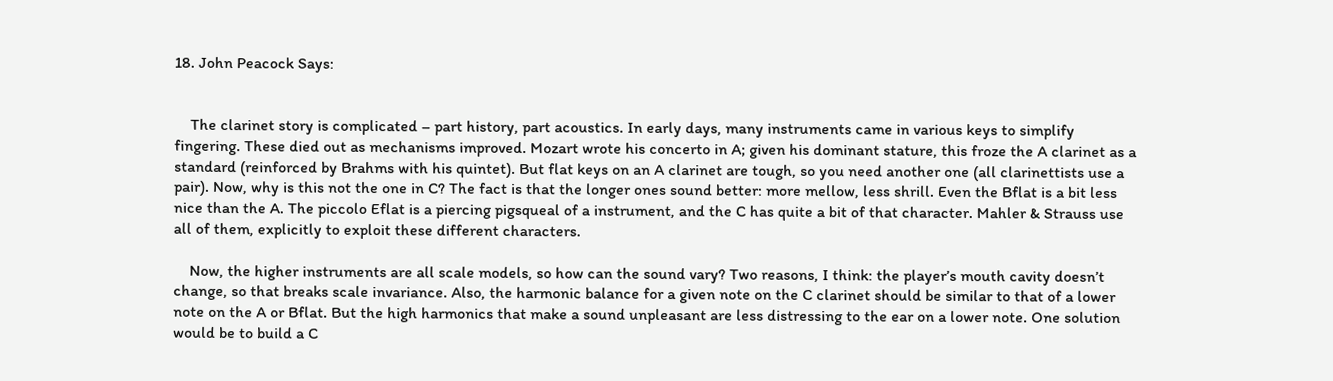18. John Peacock Says:


    The clarinet story is complicated – part history, part acoustics. In early days, many instruments came in various keys to simplify fingering. These died out as mechanisms improved. Mozart wrote his concerto in A; given his dominant stature, this froze the A clarinet as a standard (reinforced by Brahms with his quintet). But flat keys on an A clarinet are tough, so you need another one (all clarinettists use a pair). Now, why is this not the one in C? The fact is that the longer ones sound better: more mellow, less shrill. Even the Bflat is a bit less nice than the A. The piccolo Eflat is a piercing pigsqueal of a instrument, and the C has quite a bit of that character. Mahler & Strauss use all of them, explicitly to exploit these different characters.

    Now, the higher instruments are all scale models, so how can the sound vary? Two reasons, I think: the player’s mouth cavity doesn’t change, so that breaks scale invariance. Also, the harmonic balance for a given note on the C clarinet should be similar to that of a lower note on the A or Bflat. But the high harmonics that make a sound unpleasant are less distressing to the ear on a lower note. One solution would be to build a C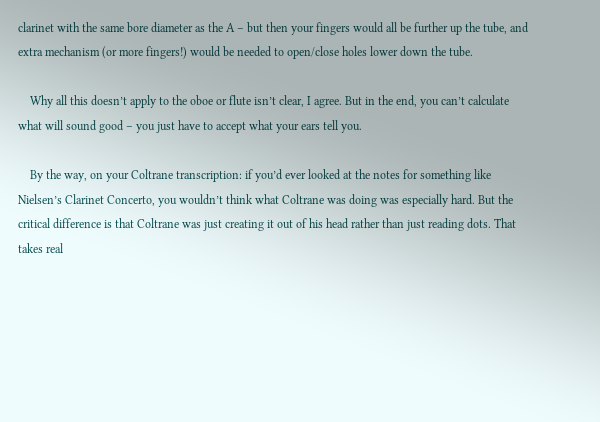clarinet with the same bore diameter as the A – but then your fingers would all be further up the tube, and extra mechanism (or more fingers!) would be needed to open/close holes lower down the tube.

    Why all this doesn’t apply to the oboe or flute isn’t clear, I agree. But in the end, you can’t calculate what will sound good – you just have to accept what your ears tell you.

    By the way, on your Coltrane transcription: if you’d ever looked at the notes for something like Nielsen’s Clarinet Concerto, you wouldn’t think what Coltrane was doing was especially hard. But the critical difference is that Coltrane was just creating it out of his head rather than just reading dots. That takes real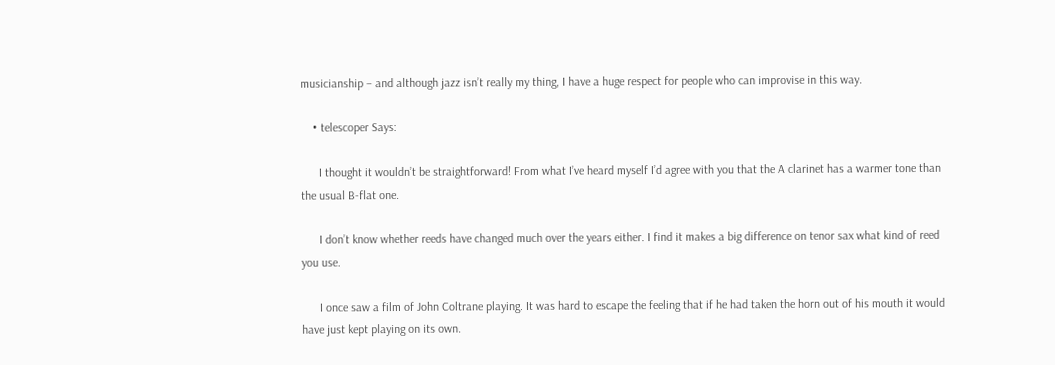musicianship – and although jazz isn’t really my thing, I have a huge respect for people who can improvise in this way.

    • telescoper Says:

      I thought it wouldn’t be straightforward! From what I’ve heard myself I’d agree with you that the A clarinet has a warmer tone than the usual B-flat one.

      I don’t know whether reeds have changed much over the years either. I find it makes a big difference on tenor sax what kind of reed you use.

      I once saw a film of John Coltrane playing. It was hard to escape the feeling that if he had taken the horn out of his mouth it would have just kept playing on its own.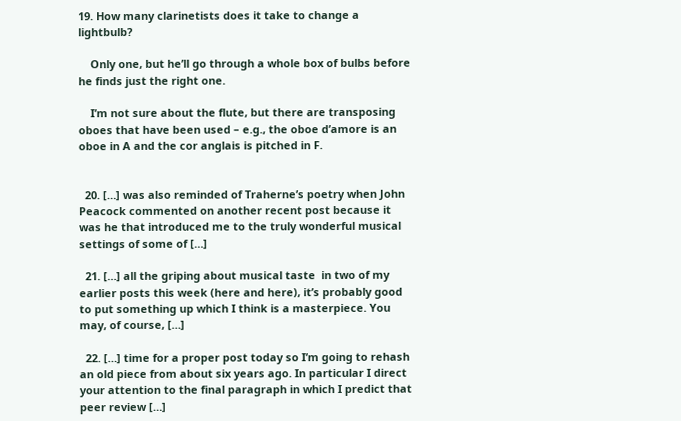19. How many clarinetists does it take to change a lightbulb?

    Only one, but he’ll go through a whole box of bulbs before he finds just the right one.

    I’m not sure about the flute, but there are transposing oboes that have been used – e.g., the oboe d’amore is an oboe in A and the cor anglais is pitched in F.


  20. […] was also reminded of Traherne’s poetry when John Peacock commented on another recent post because it was he that introduced me to the truly wonderful musical settings of some of […]

  21. […] all the griping about musical taste  in two of my earlier posts this week (here and here), it’s probably good to put something up which I think is a masterpiece. You may, of course, […]

  22. […] time for a proper post today so I’m going to rehash an old piece from about six years ago. In particular I direct your attention to the final paragraph in which I predict that peer review […]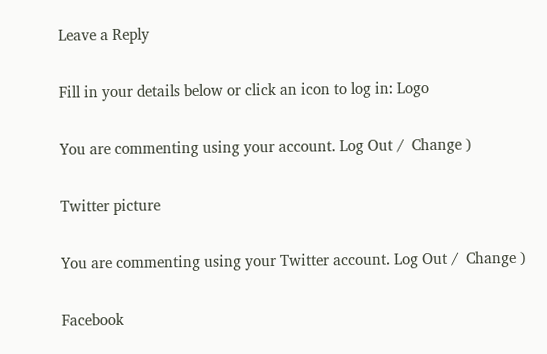Leave a Reply

Fill in your details below or click an icon to log in: Logo

You are commenting using your account. Log Out /  Change )

Twitter picture

You are commenting using your Twitter account. Log Out /  Change )

Facebook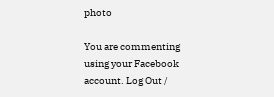photo

You are commenting using your Facebook account. Log Out /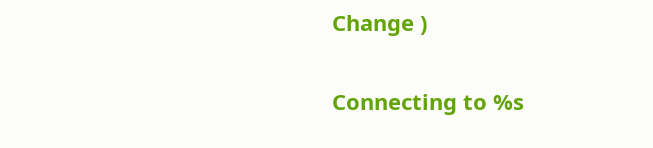Change )

Connecting to %s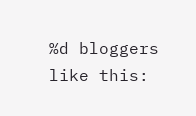%d bloggers like this: